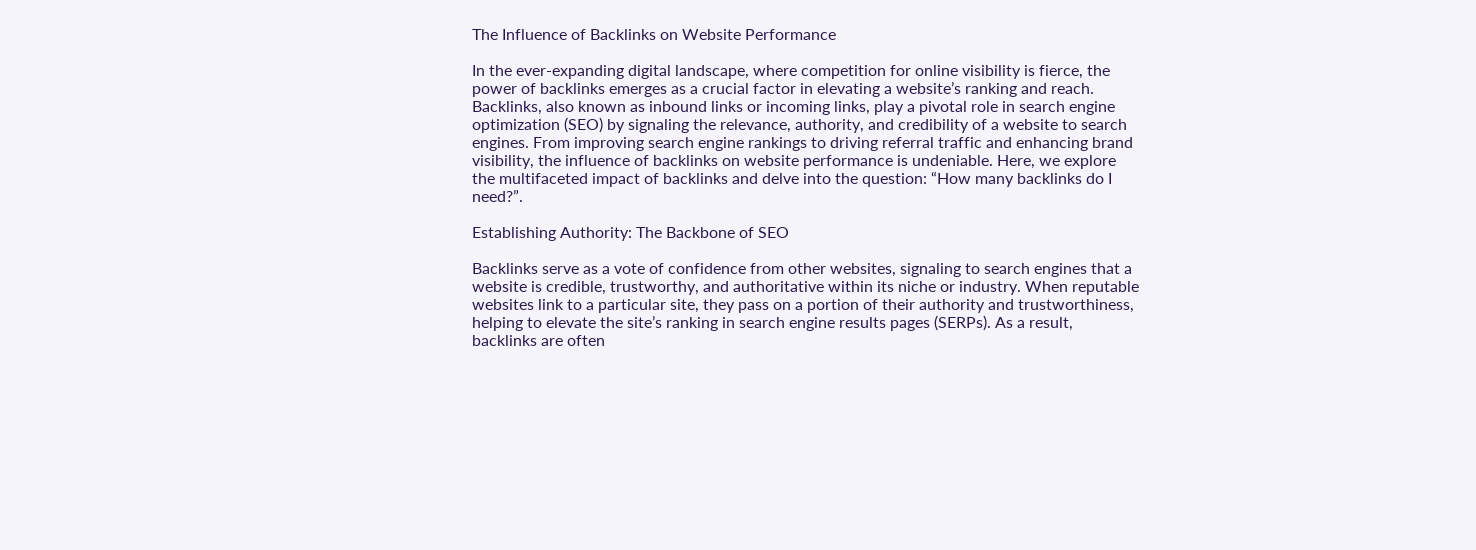The Influence of Backlinks on Website Performance

In the ever-expanding digital landscape, where competition for online visibility is fierce, the power of backlinks emerges as a crucial factor in elevating a website’s ranking and reach. Backlinks, also known as inbound links or incoming links, play a pivotal role in search engine optimization (SEO) by signaling the relevance, authority, and credibility of a website to search engines. From improving search engine rankings to driving referral traffic and enhancing brand visibility, the influence of backlinks on website performance is undeniable. Here, we explore the multifaceted impact of backlinks and delve into the question: “How many backlinks do I need?”.

Establishing Authority: The Backbone of SEO

Backlinks serve as a vote of confidence from other websites, signaling to search engines that a website is credible, trustworthy, and authoritative within its niche or industry. When reputable websites link to a particular site, they pass on a portion of their authority and trustworthiness, helping to elevate the site’s ranking in search engine results pages (SERPs). As a result, backlinks are often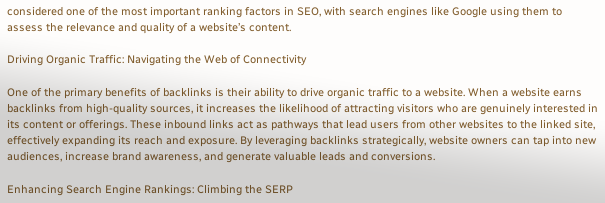considered one of the most important ranking factors in SEO, with search engines like Google using them to assess the relevance and quality of a website’s content.

Driving Organic Traffic: Navigating the Web of Connectivity

One of the primary benefits of backlinks is their ability to drive organic traffic to a website. When a website earns backlinks from high-quality sources, it increases the likelihood of attracting visitors who are genuinely interested in its content or offerings. These inbound links act as pathways that lead users from other websites to the linked site, effectively expanding its reach and exposure. By leveraging backlinks strategically, website owners can tap into new audiences, increase brand awareness, and generate valuable leads and conversions.

Enhancing Search Engine Rankings: Climbing the SERP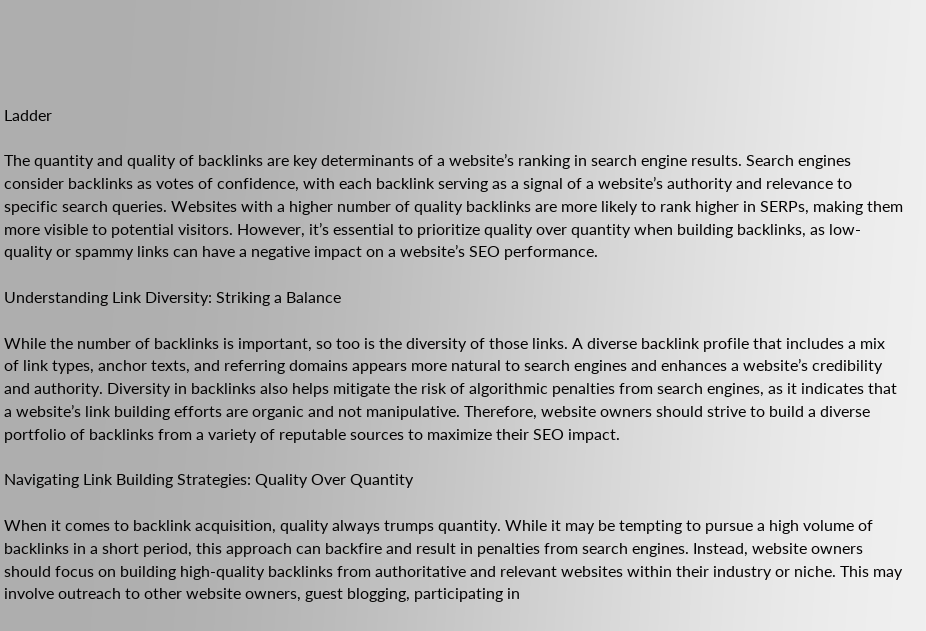Ladder

The quantity and quality of backlinks are key determinants of a website’s ranking in search engine results. Search engines consider backlinks as votes of confidence, with each backlink serving as a signal of a website’s authority and relevance to specific search queries. Websites with a higher number of quality backlinks are more likely to rank higher in SERPs, making them more visible to potential visitors. However, it’s essential to prioritize quality over quantity when building backlinks, as low-quality or spammy links can have a negative impact on a website’s SEO performance.

Understanding Link Diversity: Striking a Balance

While the number of backlinks is important, so too is the diversity of those links. A diverse backlink profile that includes a mix of link types, anchor texts, and referring domains appears more natural to search engines and enhances a website’s credibility and authority. Diversity in backlinks also helps mitigate the risk of algorithmic penalties from search engines, as it indicates that a website’s link building efforts are organic and not manipulative. Therefore, website owners should strive to build a diverse portfolio of backlinks from a variety of reputable sources to maximize their SEO impact.

Navigating Link Building Strategies: Quality Over Quantity

When it comes to backlink acquisition, quality always trumps quantity. While it may be tempting to pursue a high volume of backlinks in a short period, this approach can backfire and result in penalties from search engines. Instead, website owners should focus on building high-quality backlinks from authoritative and relevant websites within their industry or niche. This may involve outreach to other website owners, guest blogging, participating in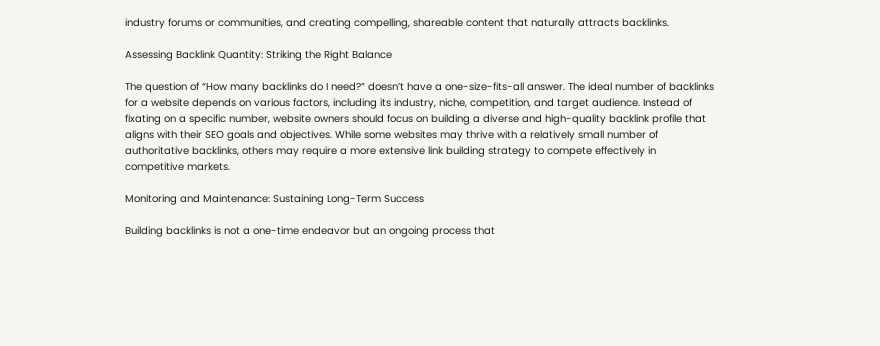industry forums or communities, and creating compelling, shareable content that naturally attracts backlinks.

Assessing Backlink Quantity: Striking the Right Balance

The question of “How many backlinks do I need?” doesn’t have a one-size-fits-all answer. The ideal number of backlinks for a website depends on various factors, including its industry, niche, competition, and target audience. Instead of fixating on a specific number, website owners should focus on building a diverse and high-quality backlink profile that aligns with their SEO goals and objectives. While some websites may thrive with a relatively small number of authoritative backlinks, others may require a more extensive link building strategy to compete effectively in competitive markets.

Monitoring and Maintenance: Sustaining Long-Term Success

Building backlinks is not a one-time endeavor but an ongoing process that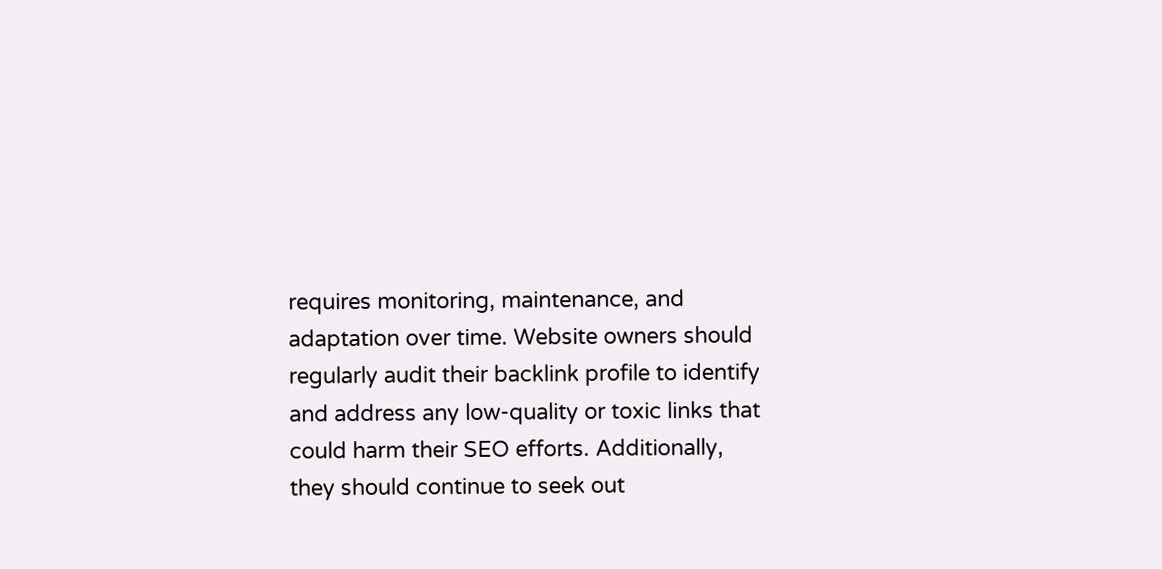requires monitoring, maintenance, and adaptation over time. Website owners should regularly audit their backlink profile to identify and address any low-quality or toxic links that could harm their SEO efforts. Additionally, they should continue to seek out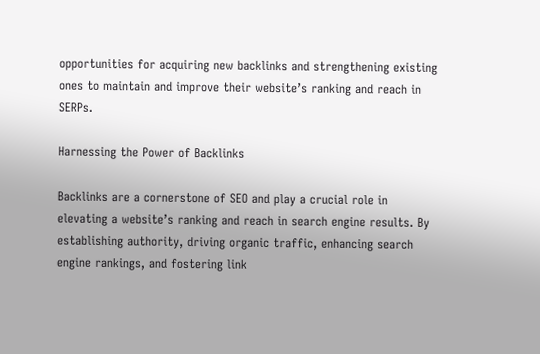opportunities for acquiring new backlinks and strengthening existing ones to maintain and improve their website’s ranking and reach in SERPs.

Harnessing the Power of Backlinks

Backlinks are a cornerstone of SEO and play a crucial role in elevating a website’s ranking and reach in search engine results. By establishing authority, driving organic traffic, enhancing search engine rankings, and fostering link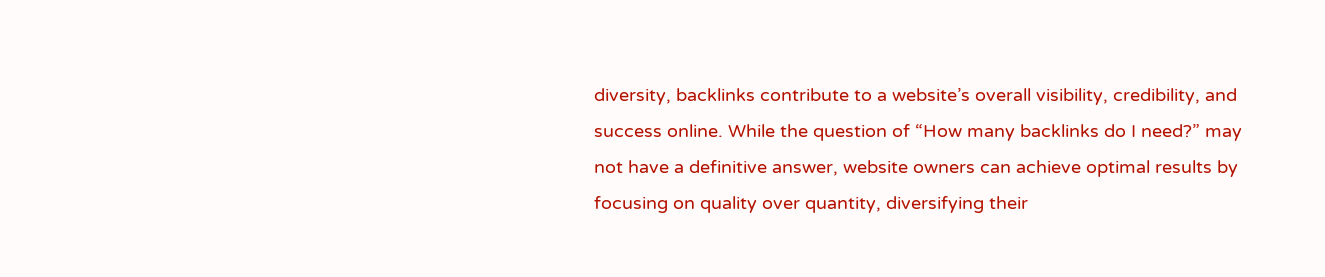diversity, backlinks contribute to a website’s overall visibility, credibility, and success online. While the question of “How many backlinks do I need?” may not have a definitive answer, website owners can achieve optimal results by focusing on quality over quantity, diversifying their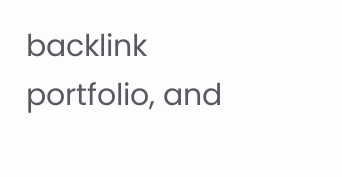backlink portfolio, and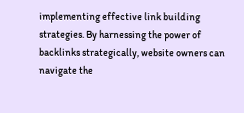implementing effective link building strategies. By harnessing the power of backlinks strategically, website owners can navigate the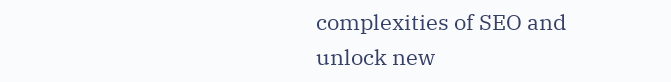complexities of SEO and unlock new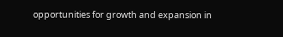opportunities for growth and expansion in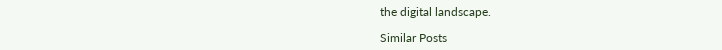the digital landscape.

Similar Posts